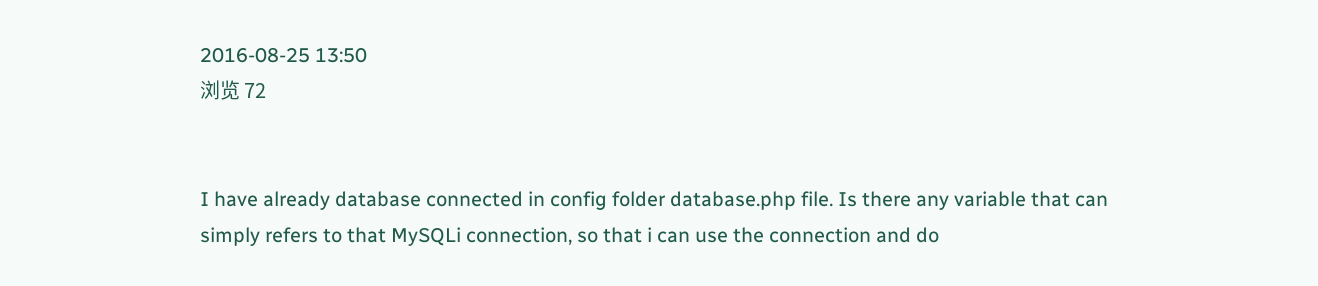2016-08-25 13:50
浏览 72


I have already database connected in config folder database.php file. Is there any variable that can simply refers to that MySQLi connection, so that i can use the connection and do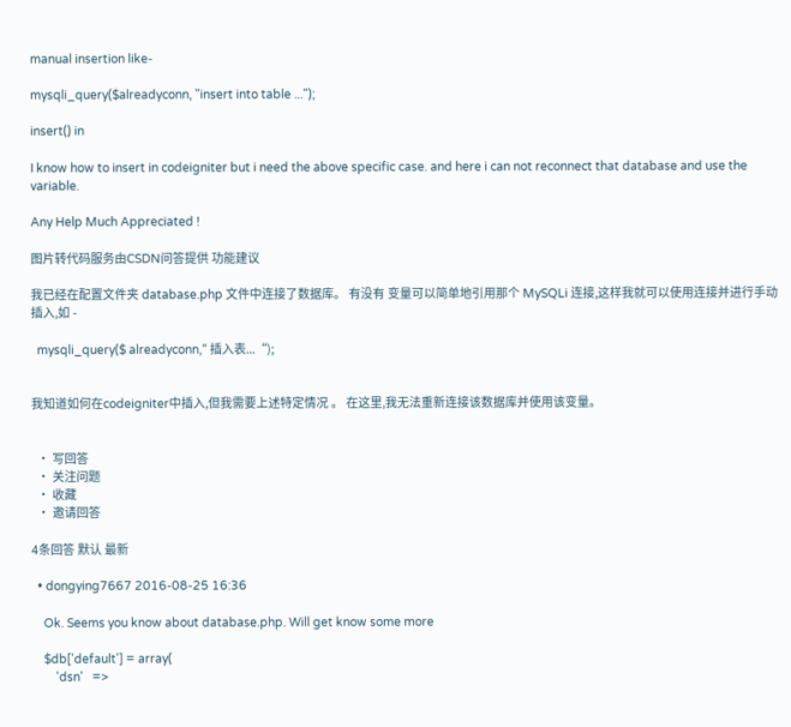manual insertion like-

mysqli_query($alreadyconn, "insert into table ...");

insert() in

I know how to insert in codeigniter but i need the above specific case. and here i can not reconnect that database and use the variable.

Any Help Much Appreciated !

图片转代码服务由CSDN问答提供 功能建议

我已经在配置文件夹 database.php 文件中连接了数据库。 有没有 变量可以简单地引用那个 MySQLi 连接,这样我就可以使用连接并进行手动插入,如 -

  mysqli_query($ alreadyconn,“ 插入表...“);


我知道如何在codeigniter中插入,但我需要上述特定情况 。 在这里,我无法重新连接该数据库并使用该变量。


  • 写回答
  • 关注问题
  • 收藏
  • 邀请回答

4条回答 默认 最新

  • dongying7667 2016-08-25 16:36

    Ok. Seems you know about database.php. Will get know some more

    $db['default'] = array(
        'dsn'   =>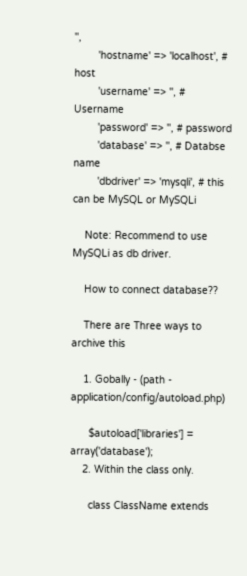'',
        'hostname' => 'localhost', # host
        'username' => '', # Username
        'password' => '', # password
        'database' => '', # Databse name
        'dbdriver' => 'mysqli', # this can be MySQL or MySQLi

    Note: Recommend to use MySQLi as db driver.

    How to connect database??

    There are Three ways to archive this

    1. Gobally - (path - application/config/autoload.php)

      $autoload['libraries'] = array('database');
    2. Within the class only.

      class ClassName extends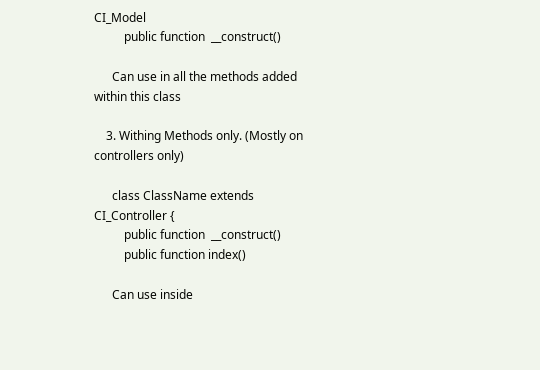CI_Model
          public function  __construct()

      Can use in all the methods added within this class

    3. Withing Methods only. (Mostly on controllers only)

      class ClassName extends CI_Controller {
          public function  __construct()
          public function index()

      Can use inside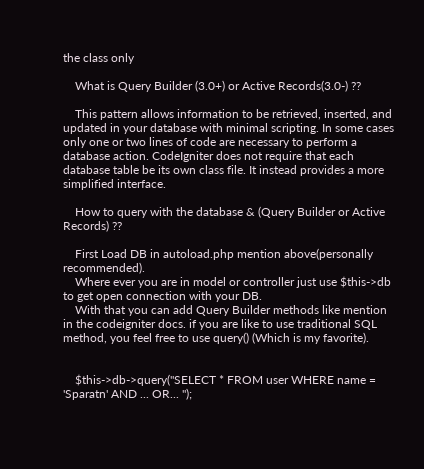the class only

    What is Query Builder (3.0+) or Active Records(3.0-) ??

    This pattern allows information to be retrieved, inserted, and updated in your database with minimal scripting. In some cases only one or two lines of code are necessary to perform a database action. CodeIgniter does not require that each database table be its own class file. It instead provides a more simplified interface.

    How to query with the database & (Query Builder or Active Records) ??

    First Load DB in autoload.php mention above(personally recommended).
    Where ever you are in model or controller just use $this->db to get open connection with your DB.
    With that you can add Query Builder methods like mention in the codeigniter docs. if you are like to use traditional SQL method, you feel free to use query() (Which is my favorite).


    $this->db->query("SELECT * FROM user WHERE name = 'Sparatn' AND ... OR... ");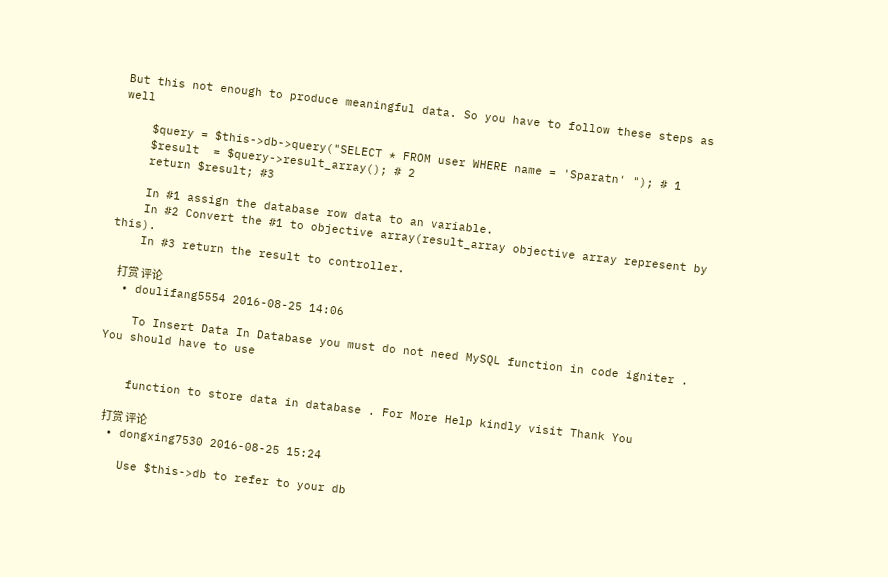But this not enough to produce meaningful data. So you have to follow these steps as well

    $query = $this->db->query("SELECT * FROM user WHERE name = 'Sparatn' "); # 1
    $result  = $query->result_array(); # 2
    return $result; #3

    In #1 assign the database row data to an variable.
    In #2 Convert the #1 to objective array(result_array objective array represent by this).
    In #3 return the result to controller.

    打赏 评论
  • doulifang5554 2016-08-25 14:06

    To Insert Data In Database you must do not need MySQL function in code igniter . You should have to use


    function to store data in database . For More Help kindly visit Thank You

    打赏 评论
  • dongxing7530 2016-08-25 15:24

    Use $this->db to refer to your db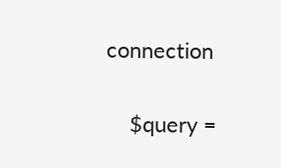connection

    $query =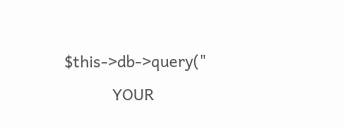$this->db->query("
            YOUR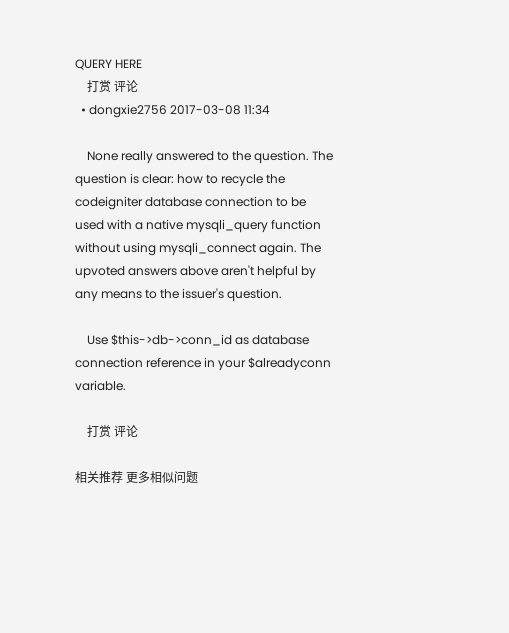QUERY HERE
    打赏 评论
  • dongxie2756 2017-03-08 11:34

    None really answered to the question. The question is clear: how to recycle the codeigniter database connection to be used with a native mysqli_query function without using mysqli_connect again. The upvoted answers above aren't helpful by any means to the issuer's question.

    Use $this->db->conn_id as database connection reference in your $alreadyconn variable.

    打赏 评论

相关推荐 更多相似问题